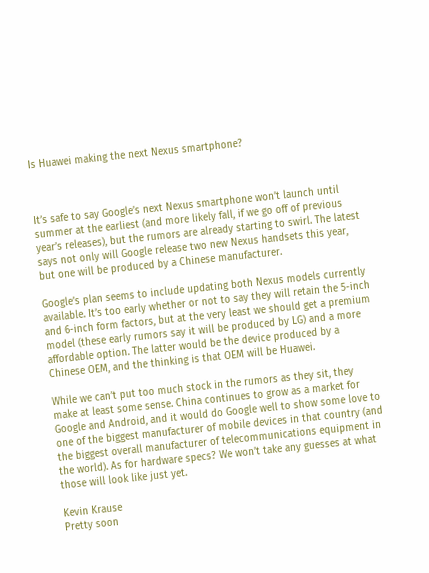Is Huawei making the next Nexus smartphone?



It’s safe to say Google’s next Nexus smartphone won’t launch until summer at the earliest (and more likely fall, if we go off of previous year’s releases), but the rumors are already starting to swirl. The latest says not only will Google release two new Nexus handsets this year, but one will be produced by a Chinese manufacturer.

Google’s plan seems to include updating both Nexus models currently available. It’s too early whether or not to say they will retain the 5-inch and 6-inch form factors, but at the very least we should get a premium model (these early rumors say it will be produced by LG) and a more affordable option. The latter would be the device produced by a Chinese OEM, and the thinking is that OEM will be Huawei.

While we can’t put too much stock in the rumors as they sit, they make at least some sense. China continues to grow as a market for Google and Android, and it would do Google well to show some love to one of the biggest manufacturer of mobile devices in that country (and the biggest overall manufacturer of telecommunications equipment in the world). As for hardware specs? We won’t take any guesses at what those will look like just yet.

Kevin Krause
Pretty soon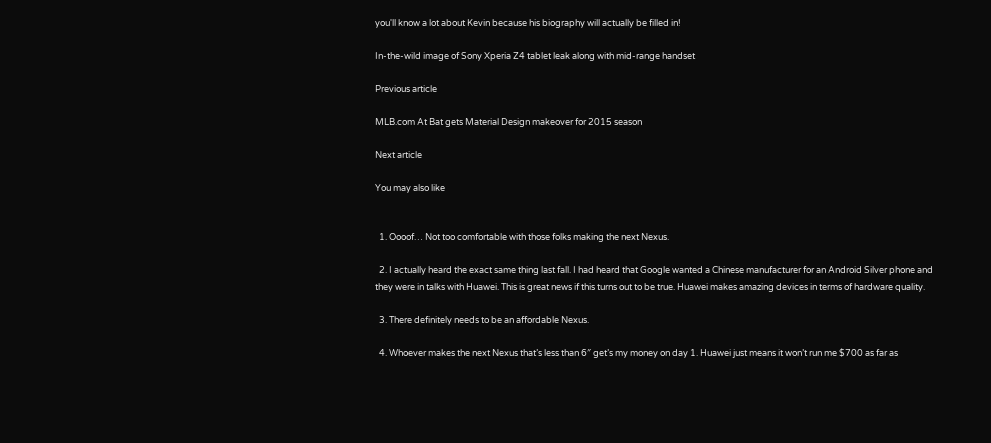you'll know a lot about Kevin because his biography will actually be filled in!

In-the-wild image of Sony Xperia Z4 tablet leak along with mid-range handset

Previous article

MLB.com At Bat gets Material Design makeover for 2015 season

Next article

You may also like


  1. Oooof… Not too comfortable with those folks making the next Nexus.

  2. I actually heard the exact same thing last fall. I had heard that Google wanted a Chinese manufacturer for an Android Silver phone and they were in talks with Huawei. This is great news if this turns out to be true. Huawei makes amazing devices in terms of hardware quality.

  3. There definitely needs to be an affordable Nexus.

  4. Whoever makes the next Nexus that’s less than 6″ get’s my money on day 1. Huawei just means it won’t run me $700 as far as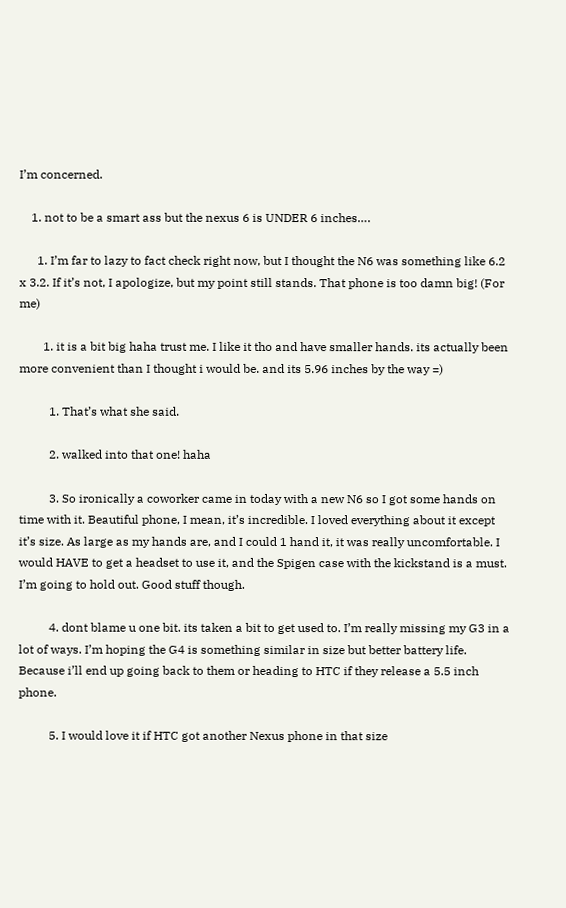I’m concerned.

    1. not to be a smart ass but the nexus 6 is UNDER 6 inches….

      1. I’m far to lazy to fact check right now, but I thought the N6 was something like 6.2 x 3.2. If it’s not, I apologize, but my point still stands. That phone is too damn big! (For me)

        1. it is a bit big haha trust me. I like it tho and have smaller hands. its actually been more convenient than I thought i would be. and its 5.96 inches by the way =)

          1. That’s what she said.

          2. walked into that one! haha

          3. So ironically a coworker came in today with a new N6 so I got some hands on time with it. Beautiful phone, I mean, it’s incredible. I loved everything about it except it’s size. As large as my hands are, and I could 1 hand it, it was really uncomfortable. I would HAVE to get a headset to use it, and the Spigen case with the kickstand is a must. I’m going to hold out. Good stuff though.

          4. dont blame u one bit. its taken a bit to get used to. I’m really missing my G3 in a lot of ways. I’m hoping the G4 is something similar in size but better battery life. Because i’ll end up going back to them or heading to HTC if they release a 5.5 inch phone.

          5. I would love it if HTC got another Nexus phone in that size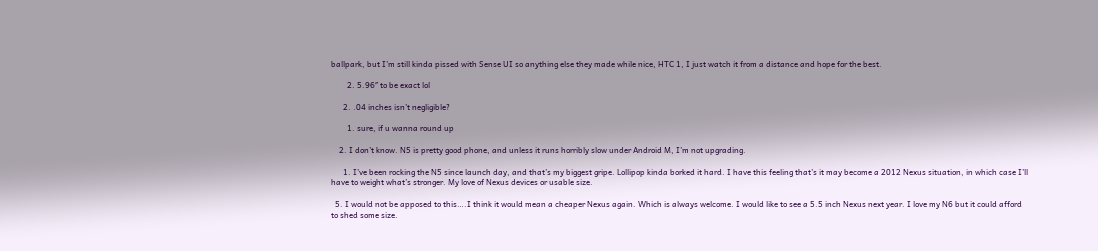ballpark, but I’m still kinda pissed with Sense UI so anything else they made while nice, HTC 1, I just watch it from a distance and hope for the best.

        2. 5.96″ to be exact lol

      2. .04 inches isn’t negligible?

        1. sure, if u wanna round up

    2. I don’t know. N5 is pretty good phone, and unless it runs horribly slow under Android M, I’m not upgrading.

      1. I’ve been rocking the N5 since launch day, and that’s my biggest gripe. Lollipop kinda borked it hard. I have this feeling that’s it may become a 2012 Nexus situation, in which case I’ll have to weight what’s stronger. My love of Nexus devices or usable size.

  5. I would not be apposed to this….I think it would mean a cheaper Nexus again. Which is always welcome. I would like to see a 5.5 inch Nexus next year. I love my N6 but it could afford to shed some size.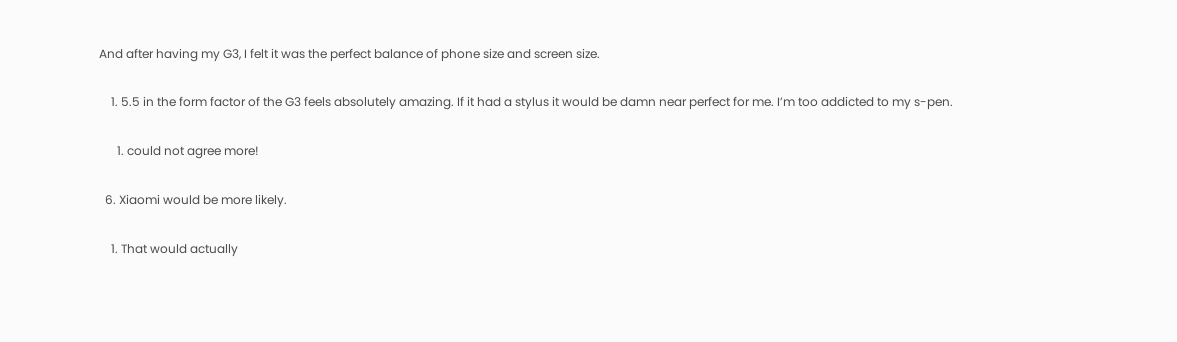And after having my G3, I felt it was the perfect balance of phone size and screen size.

    1. 5.5 in the form factor of the G3 feels absolutely amazing. If it had a stylus it would be damn near perfect for me. I’m too addicted to my s-pen.

      1. could not agree more!

  6. Xiaomi would be more likely.

    1. That would actually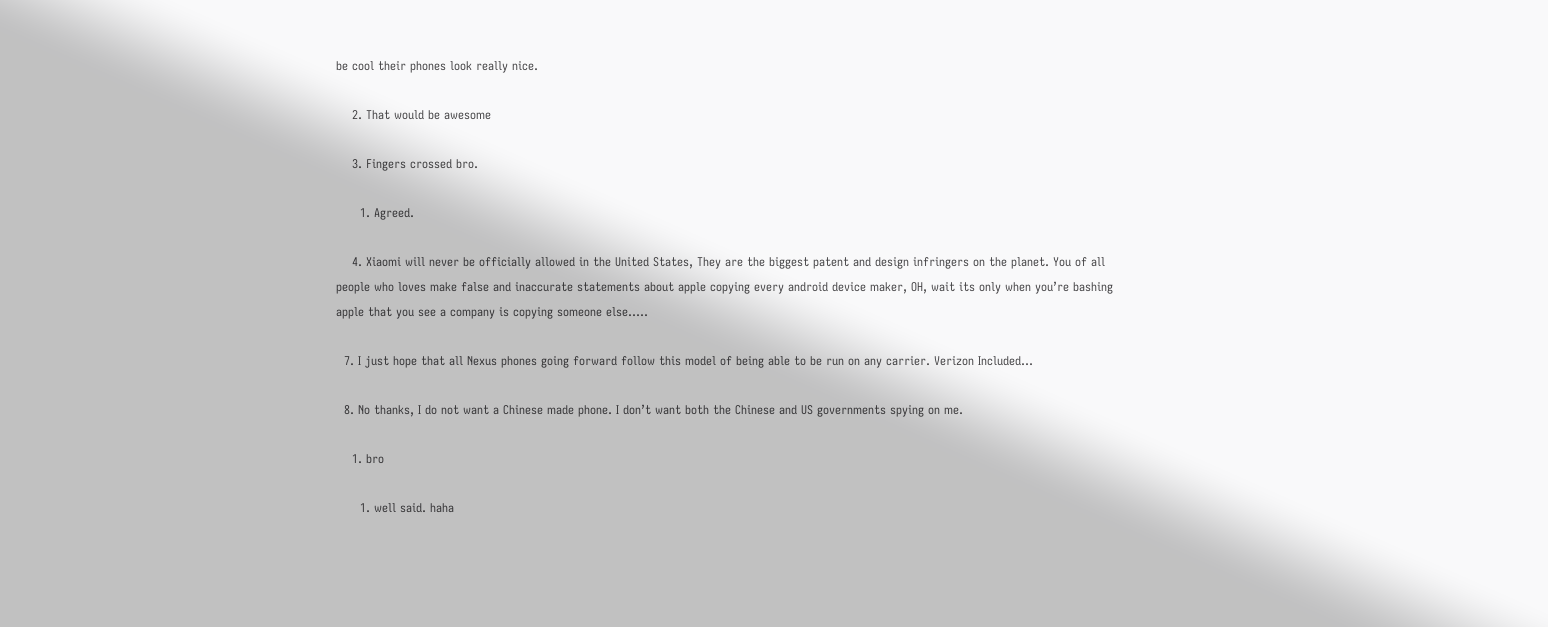be cool their phones look really nice.

    2. That would be awesome

    3. Fingers crossed bro.

      1. Agreed.

    4. Xiaomi will never be officially allowed in the United States, They are the biggest patent and design infringers on the planet. You of all people who loves make false and inaccurate statements about apple copying every android device maker, OH, wait its only when you’re bashing apple that you see a company is copying someone else…..

  7. I just hope that all Nexus phones going forward follow this model of being able to be run on any carrier. Verizon Included…

  8. No thanks, I do not want a Chinese made phone. I don’t want both the Chinese and US governments spying on me.

    1. bro

      1. well said. haha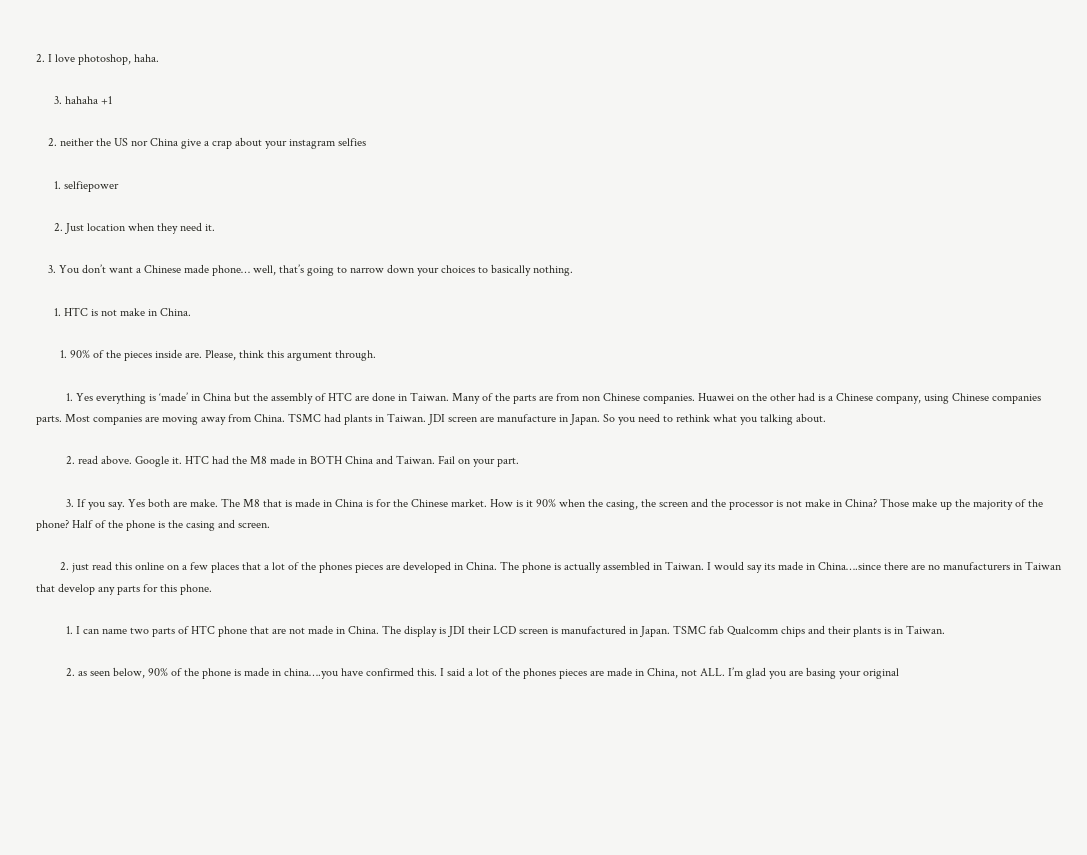2. I love photoshop, haha.

      3. hahaha +1

    2. neither the US nor China give a crap about your instagram selfies

      1. selfiepower

      2. Just location when they need it.

    3. You don’t want a Chinese made phone… well, that’s going to narrow down your choices to basically nothing.

      1. HTC is not make in China.

        1. 90% of the pieces inside are. Please, think this argument through.

          1. Yes everything is ‘made’ in China but the assembly of HTC are done in Taiwan. Many of the parts are from non Chinese companies. Huawei on the other had is a Chinese company, using Chinese companies parts. Most companies are moving away from China. TSMC had plants in Taiwan. JDI screen are manufacture in Japan. So you need to rethink what you talking about.

          2. read above. Google it. HTC had the M8 made in BOTH China and Taiwan. Fail on your part.

          3. If you say. Yes both are make. The M8 that is made in China is for the Chinese market. How is it 90% when the casing, the screen and the processor is not make in China? Those make up the majority of the phone? Half of the phone is the casing and screen.

        2. just read this online on a few places that a lot of the phones pieces are developed in China. The phone is actually assembled in Taiwan. I would say its made in China….since there are no manufacturers in Taiwan that develop any parts for this phone.

          1. I can name two parts of HTC phone that are not made in China. The display is JDI their LCD screen is manufactured in Japan. TSMC fab Qualcomm chips and their plants is in Taiwan.

          2. as seen below, 90% of the phone is made in china….you have confirmed this. I said a lot of the phones pieces are made in China, not ALL. I’m glad you are basing your original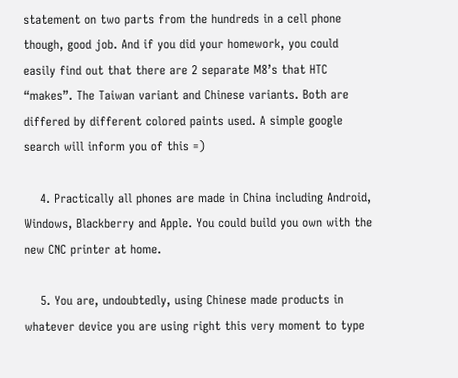statement on two parts from the hundreds in a cell phone though, good job. And if you did your homework, you could easily find out that there are 2 separate M8’s that HTC “makes”. The Taiwan variant and Chinese variants. Both are differed by different colored paints used. A simple google search will inform you of this =)

    4. Practically all phones are made in China including Android, Windows, Blackberry and Apple. You could build you own with the new CNC printer at home.

    5. You are, undoubtedly, using Chinese made products in whatever device you are using right this very moment to type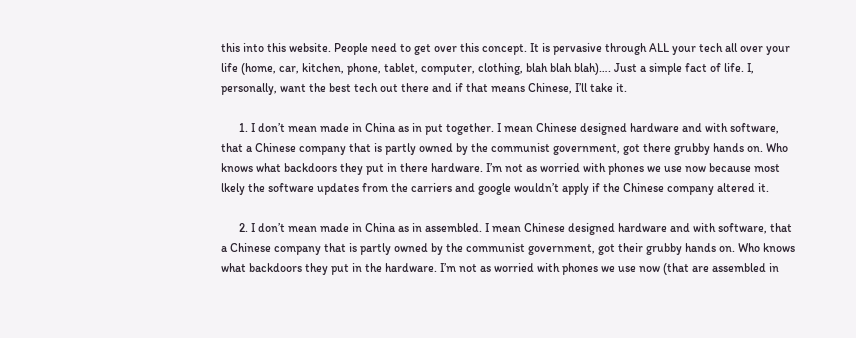this into this website. People need to get over this concept. It is pervasive through ALL your tech all over your life (home, car, kitchen, phone, tablet, computer, clothing, blah blah blah)…. Just a simple fact of life. I, personally, want the best tech out there and if that means Chinese, I’ll take it.

      1. I don’t mean made in China as in put together. I mean Chinese designed hardware and with software, that a Chinese company that is partly owned by the communist government, got there grubby hands on. Who knows what backdoors they put in there hardware. I’m not as worried with phones we use now because most lkely the software updates from the carriers and google wouldn’t apply if the Chinese company altered it.

      2. I don’t mean made in China as in assembled. I mean Chinese designed hardware and with software, that a Chinese company that is partly owned by the communist government, got their grubby hands on. Who knows what backdoors they put in the hardware. I’m not as worried with phones we use now (that are assembled in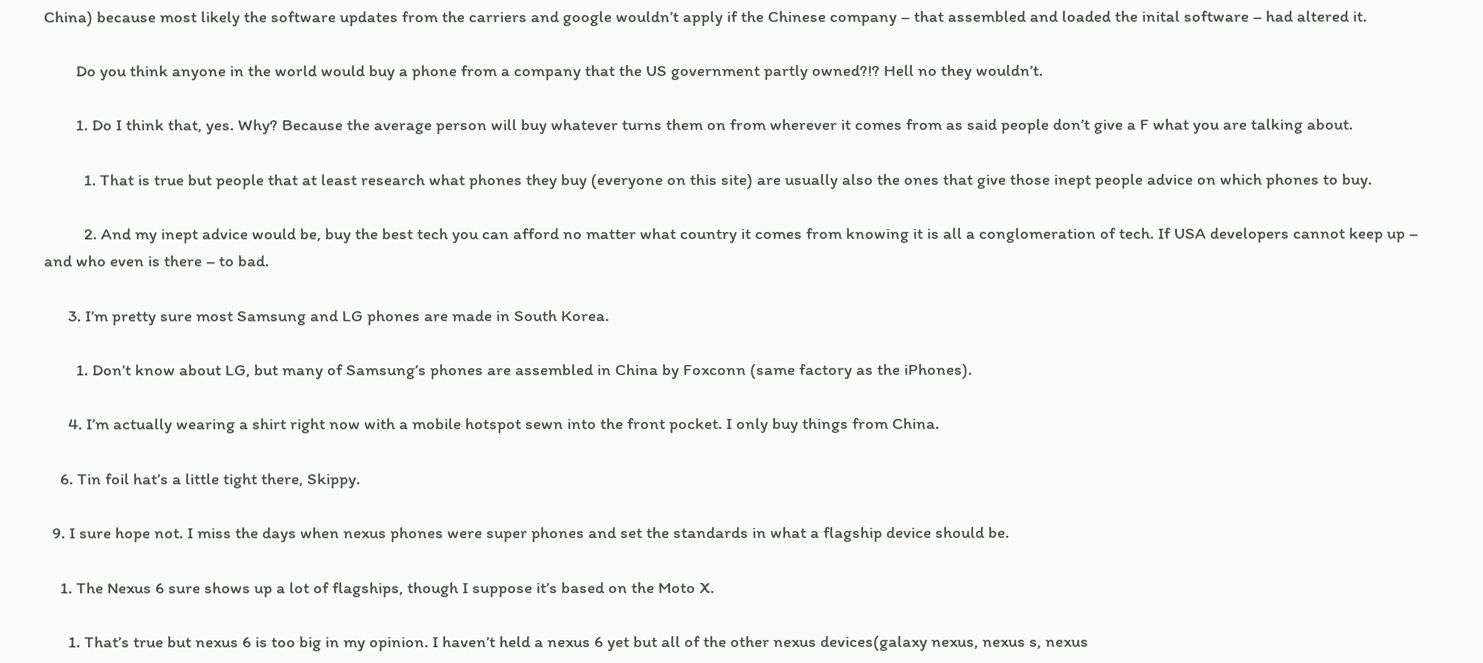China) because most likely the software updates from the carriers and google wouldn’t apply if the Chinese company – that assembled and loaded the inital software – had altered it.

        Do you think anyone in the world would buy a phone from a company that the US government partly owned?!? Hell no they wouldn’t.

        1. Do I think that, yes. Why? Because the average person will buy whatever turns them on from wherever it comes from as said people don’t give a F what you are talking about.

          1. That is true but people that at least research what phones they buy (everyone on this site) are usually also the ones that give those inept people advice on which phones to buy.

          2. And my inept advice would be, buy the best tech you can afford no matter what country it comes from knowing it is all a conglomeration of tech. If USA developers cannot keep up – and who even is there – to bad.

      3. I’m pretty sure most Samsung and LG phones are made in South Korea.

        1. Don’t know about LG, but many of Samsung’s phones are assembled in China by Foxconn (same factory as the iPhones).

      4. I’m actually wearing a shirt right now with a mobile hotspot sewn into the front pocket. I only buy things from China.

    6. Tin foil hat’s a little tight there, Skippy.

  9. I sure hope not. I miss the days when nexus phones were super phones and set the standards in what a flagship device should be.

    1. The Nexus 6 sure shows up a lot of flagships, though I suppose it’s based on the Moto X.

      1. That’s true but nexus 6 is too big in my opinion. I haven’t held a nexus 6 yet but all of the other nexus devices(galaxy nexus, nexus s, nexus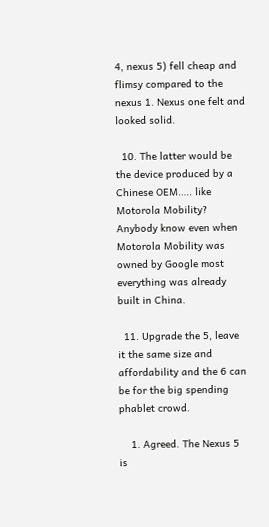4, nexus 5) fell cheap and flimsy compared to the nexus 1. Nexus one felt and looked solid.

  10. The latter would be the device produced by a Chinese OEM….. like Motorola Mobility? Anybody know even when Motorola Mobility was owned by Google most everything was already built in China.

  11. Upgrade the 5, leave it the same size and affordability and the 6 can be for the big spending phablet crowd.

    1. Agreed. The Nexus 5 is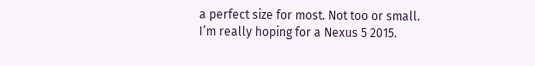a perfect size for most. Not too or small. I’m really hoping for a Nexus 5 2015.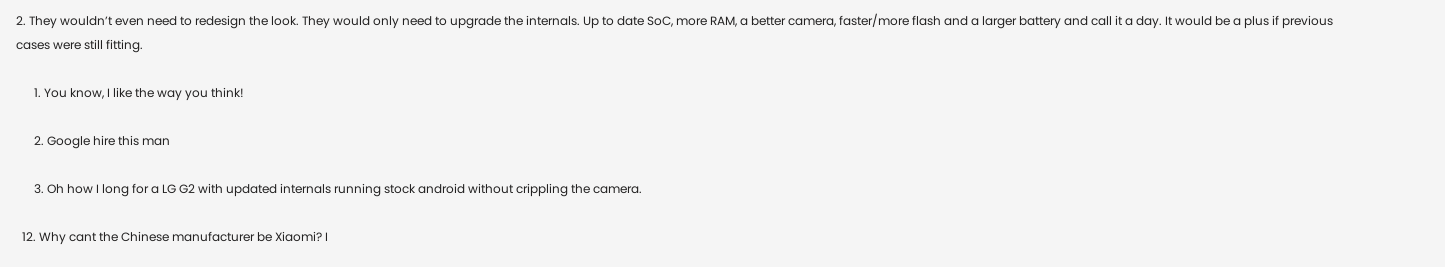2. They wouldn’t even need to redesign the look. They would only need to upgrade the internals. Up to date SoC, more RAM, a better camera, faster/more flash and a larger battery and call it a day. It would be a plus if previous cases were still fitting.

      1. You know, I like the way you think!

      2. Google hire this man

      3. Oh how I long for a LG G2 with updated internals running stock android without crippling the camera.

  12. Why cant the Chinese manufacturer be Xiaomi? I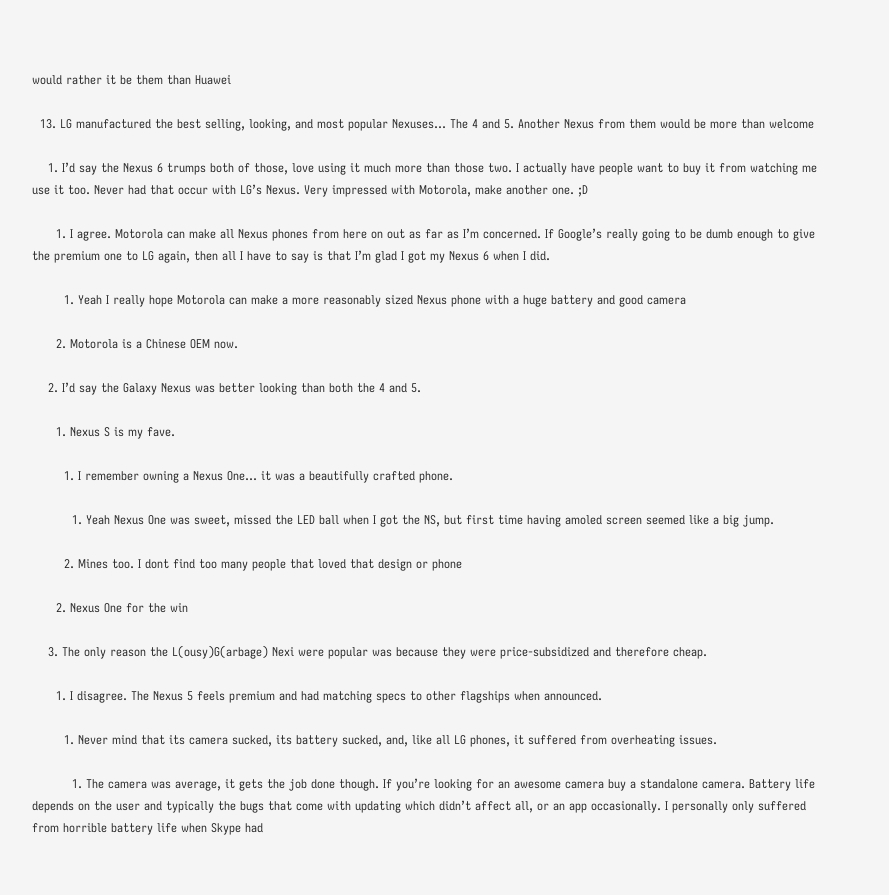would rather it be them than Huawei

  13. LG manufactured the best selling, looking, and most popular Nexuses… The 4 and 5. Another Nexus from them would be more than welcome

    1. I’d say the Nexus 6 trumps both of those, love using it much more than those two. I actually have people want to buy it from watching me use it too. Never had that occur with LG’s Nexus. Very impressed with Motorola, make another one. ;D

      1. I agree. Motorola can make all Nexus phones from here on out as far as I’m concerned. If Google’s really going to be dumb enough to give the premium one to LG again, then all I have to say is that I’m glad I got my Nexus 6 when I did.

        1. Yeah I really hope Motorola can make a more reasonably sized Nexus phone with a huge battery and good camera

      2. Motorola is a Chinese OEM now.

    2. I’d say the Galaxy Nexus was better looking than both the 4 and 5.

      1. Nexus S is my fave.

        1. I remember owning a Nexus One… it was a beautifully crafted phone.

          1. Yeah Nexus One was sweet, missed the LED ball when I got the NS, but first time having amoled screen seemed like a big jump.

        2. Mines too. I dont find too many people that loved that design or phone

      2. Nexus One for the win

    3. The only reason the L(ousy)G(arbage) Nexi were popular was because they were price-subsidized and therefore cheap.

      1. I disagree. The Nexus 5 feels premium and had matching specs to other flagships when announced.

        1. Never mind that its camera sucked, its battery sucked, and, like all LG phones, it suffered from overheating issues.

          1. The camera was average, it gets the job done though. If you’re looking for an awesome camera buy a standalone camera. Battery life depends on the user and typically the bugs that come with updating which didn’t affect all, or an app occasionally. I personally only suffered from horrible battery life when Skype had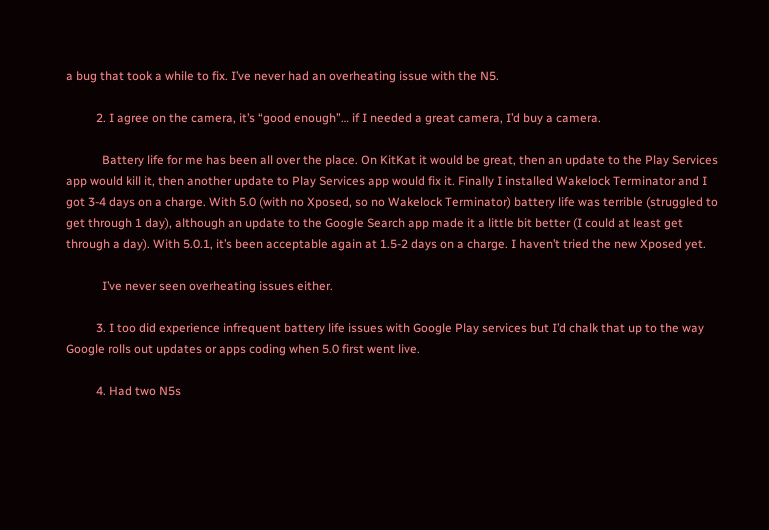a bug that took a while to fix. I’ve never had an overheating issue with the N5.

          2. I agree on the camera, it’s “good enough”… if I needed a great camera, I’d buy a camera.

            Battery life for me has been all over the place. On KitKat it would be great, then an update to the Play Services app would kill it, then another update to Play Services app would fix it. Finally I installed Wakelock Terminator and I got 3-4 days on a charge. With 5.0 (with no Xposed, so no Wakelock Terminator) battery life was terrible (struggled to get through 1 day), although an update to the Google Search app made it a little bit better (I could at least get through a day). With 5.0.1, it’s been acceptable again at 1.5-2 days on a charge. I haven’t tried the new Xposed yet.

            I’ve never seen overheating issues either.

          3. I too did experience infrequent battery life issues with Google Play services but I’d chalk that up to the way Google rolls out updates or apps coding when 5.0 first went live.

          4. Had two N5s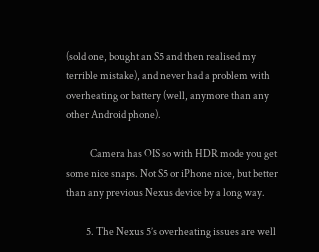(sold one, bought an S5 and then realised my terrible mistake), and never had a problem with overheating or battery (well, anymore than any other Android phone).

            Camera has OIS so with HDR mode you get some nice snaps. Not S5 or iPhone nice, but better than any previous Nexus device by a long way.

          5. The Nexus 5’s overheating issues are well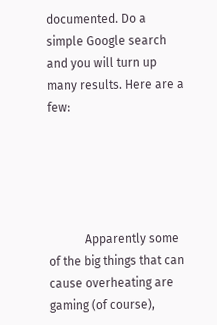documented. Do a simple Google search and you will turn up many results. Here are a few:





            Apparently some of the big things that can cause overheating are gaming (of course),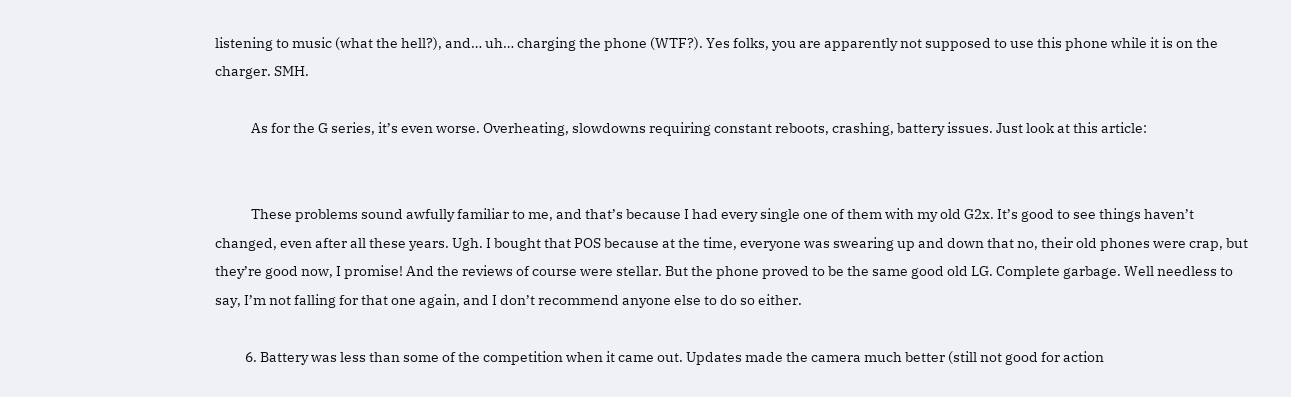listening to music (what the hell?), and… uh… charging the phone (WTF?). Yes folks, you are apparently not supposed to use this phone while it is on the charger. SMH.

            As for the G series, it’s even worse. Overheating, slowdowns requiring constant reboots, crashing, battery issues. Just look at this article:


            These problems sound awfully familiar to me, and that’s because I had every single one of them with my old G2x. It’s good to see things haven’t changed, even after all these years. Ugh. I bought that POS because at the time, everyone was swearing up and down that no, their old phones were crap, but they’re good now, I promise! And the reviews of course were stellar. But the phone proved to be the same good old LG. Complete garbage. Well needless to say, I’m not falling for that one again, and I don’t recommend anyone else to do so either.

          6. Battery was less than some of the competition when it came out. Updates made the camera much better (still not good for action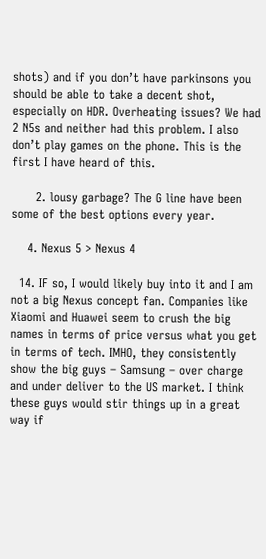shots) and if you don’t have parkinsons you should be able to take a decent shot, especially on HDR. Overheating issues? We had 2 N5s and neither had this problem. I also don’t play games on the phone. This is the first I have heard of this.

      2. lousy garbage? The G line have been some of the best options every year.

    4. Nexus 5 > Nexus 4

  14. IF so, I would likely buy into it and I am not a big Nexus concept fan. Companies like Xiaomi and Huawei seem to crush the big names in terms of price versus what you get in terms of tech. IMHO, they consistently show the big guys – Samsung – over charge and under deliver to the US market. I think these guys would stir things up in a great way if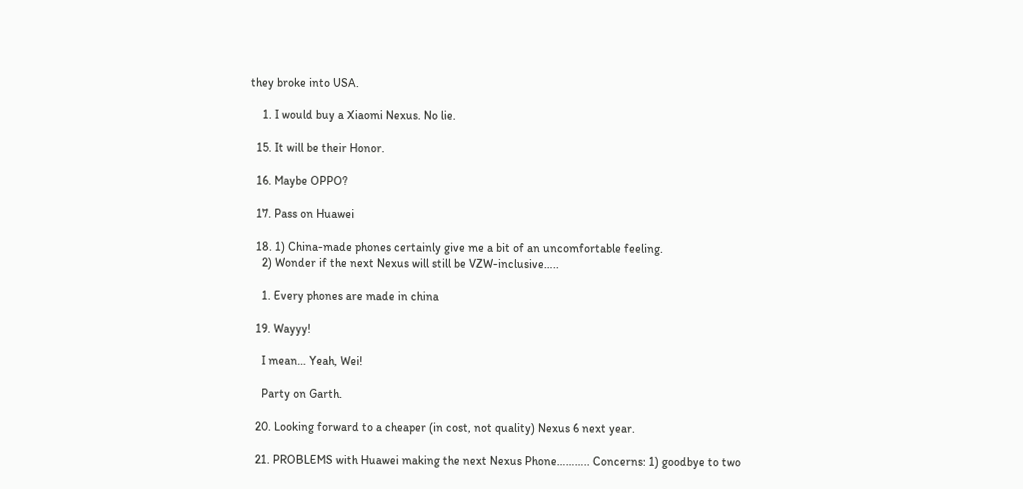they broke into USA.

    1. I would buy a Xiaomi Nexus. No lie.

  15. It will be their Honor.

  16. Maybe OPPO?

  17. Pass on Huawei

  18. 1) China-made phones certainly give me a bit of an uncomfortable feeling.
    2) Wonder if the next Nexus will still be VZW-inclusive…..

    1. Every phones are made in china

  19. Wayyy!

    I mean… Yeah, Wei!

    Party on Garth.

  20. Looking forward to a cheaper (in cost, not quality) Nexus 6 next year.

  21. PROBLEMS with Huawei making the next Nexus Phone……….. Concerns: 1) goodbye to two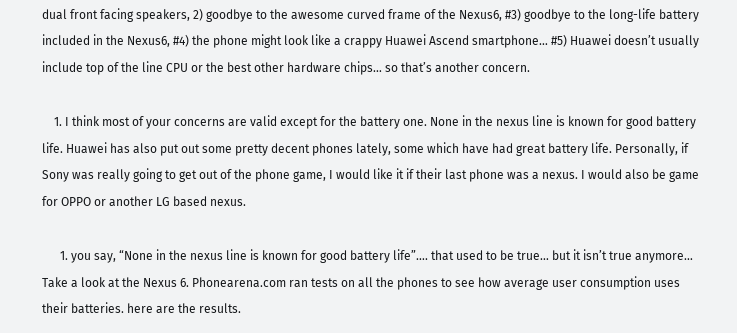dual front facing speakers, 2) goodbye to the awesome curved frame of the Nexus6, #3) goodbye to the long-life battery included in the Nexus6, #4) the phone might look like a crappy Huawei Ascend smartphone… #5) Huawei doesn’t usually include top of the line CPU or the best other hardware chips… so that’s another concern.

    1. I think most of your concerns are valid except for the battery one. None in the nexus line is known for good battery life. Huawei has also put out some pretty decent phones lately, some which have had great battery life. Personally, if Sony was really going to get out of the phone game, I would like it if their last phone was a nexus. I would also be game for OPPO or another LG based nexus.

      1. you say, “None in the nexus line is known for good battery life”…. that used to be true… but it isn’t true anymore… Take a look at the Nexus 6. Phonearena.com ran tests on all the phones to see how average user consumption uses their batteries. here are the results.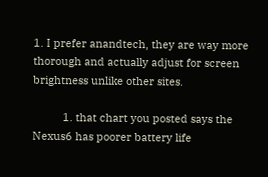1. I prefer anandtech, they are way more thorough and actually adjust for screen brightness unlike other sites.

          1. that chart you posted says the Nexus6 has poorer battery life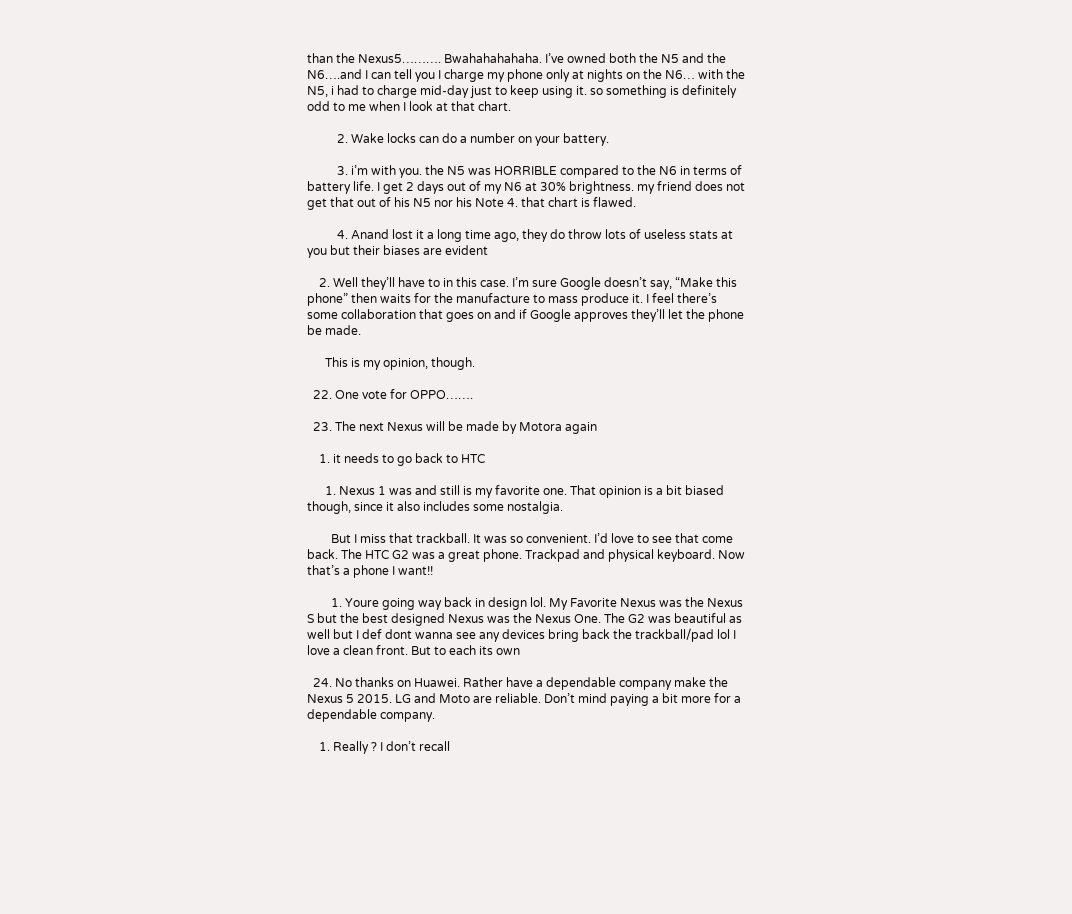than the Nexus5………. Bwahahahahaha. I’ve owned both the N5 and the N6….and I can tell you I charge my phone only at nights on the N6… with the N5, i had to charge mid-day just to keep using it. so something is definitely odd to me when I look at that chart.

          2. Wake locks can do a number on your battery.

          3. i’m with you. the N5 was HORRIBLE compared to the N6 in terms of battery life. I get 2 days out of my N6 at 30% brightness. my friend does not get that out of his N5 nor his Note 4. that chart is flawed.

          4. Anand lost it a long time ago, they do throw lots of useless stats at you but their biases are evident

    2. Well they’ll have to in this case. I’m sure Google doesn’t say, “Make this phone” then waits for the manufacture to mass produce it. I feel there’s some collaboration that goes on and if Google approves they’ll let the phone be made.

      This is my opinion, though.

  22. One vote for OPPO…….

  23. The next Nexus will be made by Motora again

    1. it needs to go back to HTC

      1. Nexus 1 was and still is my favorite one. That opinion is a bit biased though, since it also includes some nostalgia.

        But I miss that trackball. It was so convenient. I’d love to see that come back. The HTC G2 was a great phone. Trackpad and physical keyboard. Now that’s a phone I want!!

        1. Youre going way back in design lol. My Favorite Nexus was the Nexus S but the best designed Nexus was the Nexus One. The G2 was beautiful as well but I def dont wanna see any devices bring back the trackball/pad lol I love a clean front. But to each its own

  24. No thanks on Huawei. Rather have a dependable company make the Nexus 5 2015. LG and Moto are reliable. Don’t mind paying a bit more for a dependable company.

    1. Really ? I don’t recall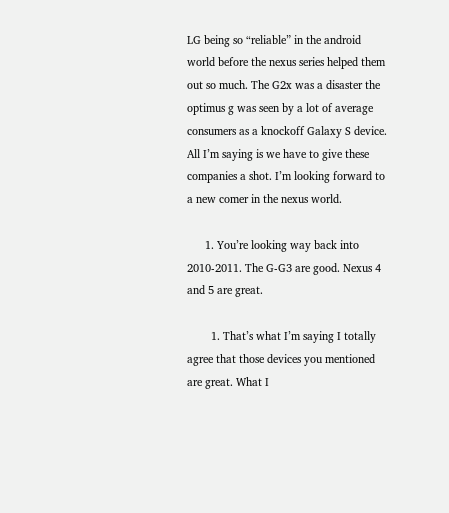LG being so “reliable” in the android world before the nexus series helped them out so much. The G2x was a disaster the optimus g was seen by a lot of average consumers as a knockoff Galaxy S device. All I’m saying is we have to give these companies a shot. I’m looking forward to a new comer in the nexus world.

      1. You’re looking way back into 2010-2011. The G-G3 are good. Nexus 4 and 5 are great.

        1. That’s what I’m saying I totally agree that those devices you mentioned are great. What I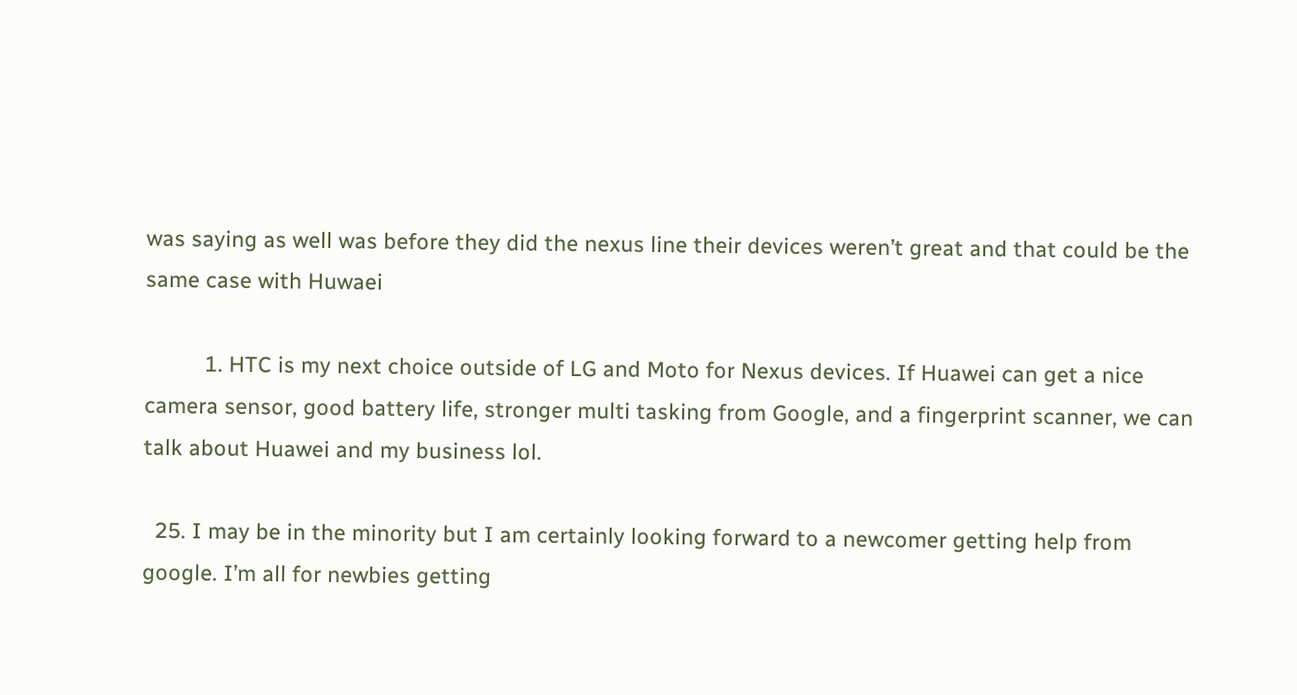was saying as well was before they did the nexus line their devices weren’t great and that could be the same case with Huwaei

          1. HTC is my next choice outside of LG and Moto for Nexus devices. If Huawei can get a nice camera sensor, good battery life, stronger multi tasking from Google, and a fingerprint scanner, we can talk about Huawei and my business lol.

  25. I may be in the minority but I am certainly looking forward to a newcomer getting help from google. I’m all for newbies getting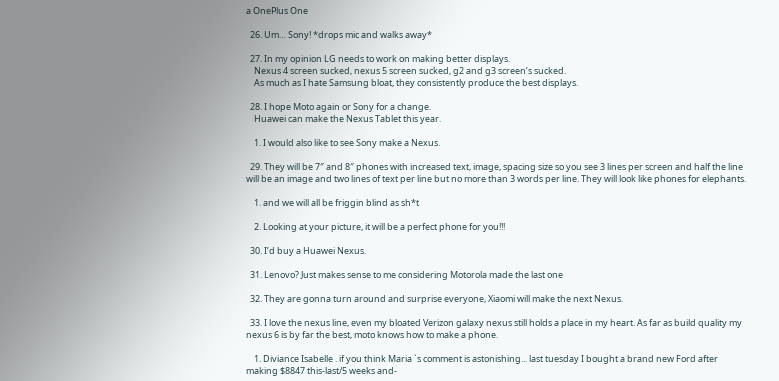a OnePlus One

  26. Um… Sony! *drops mic and walks away*

  27. In my opinion LG needs to work on making better displays.
    Nexus 4 screen sucked, nexus 5 screen sucked, g2 and g3 screen’s sucked.
    As much as I hate Samsung bloat, they consistently produce the best displays.

  28. I hope Moto again or Sony for a change.
    Huawei can make the Nexus Tablet this year.

    1. I would also like to see Sony make a Nexus.

  29. They will be 7″ and 8″ phones with increased text, image, spacing size so you see 3 lines per screen and half the line will be an image and two lines of text per line but no more than 3 words per line. They will look like phones for elephants.

    1. and we will all be friggin blind as sh*t

    2. Looking at your picture, it will be a perfect phone for you!!!

  30. I’d buy a Huawei Nexus.

  31. Lenovo? Just makes sense to me considering Motorola made the last one

  32. They are gonna turn around and surprise everyone, Xiaomi will make the next Nexus.

  33. I love the nexus line, even my bloated Verizon galaxy nexus still holds a place in my heart. As far as build quality my nexus 6 is by far the best, moto knows how to make a phone.

    1. Diviance Isabelle . if you think Maria `s comment is astonishing... last tuesday I bought a brand new Ford after making $8847 this-last/5 weeks and-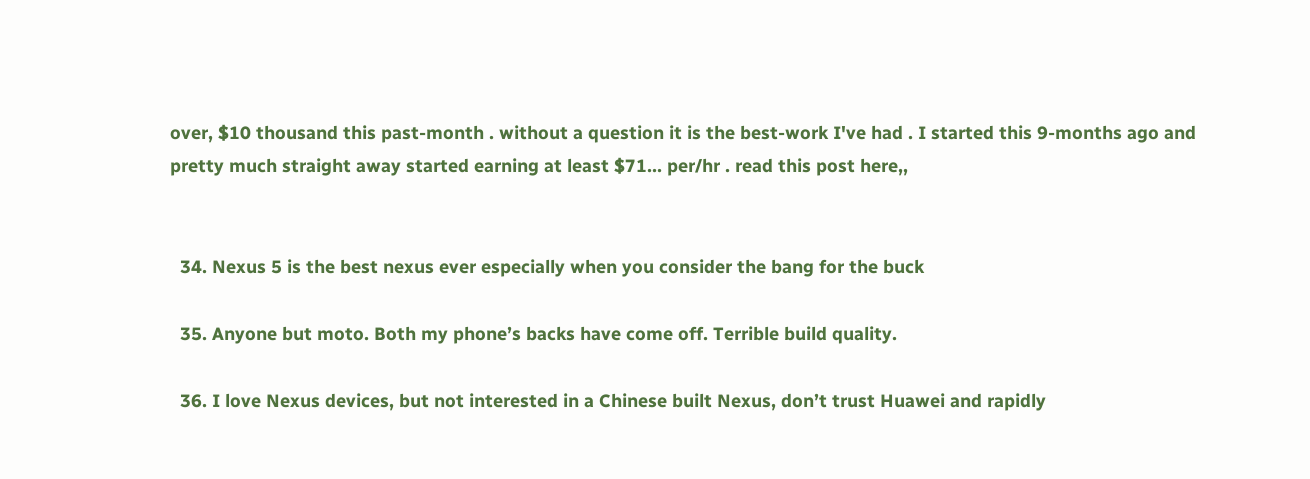over, $10 thousand this past-month . without a question it is the best-work I've had . I started this 9-months ago and pretty much straight away started earning at least $71... per/hr . read this post here,,


  34. Nexus 5 is the best nexus ever especially when you consider the bang for the buck

  35. Anyone but moto. Both my phone’s backs have come off. Terrible build quality.

  36. I love Nexus devices, but not interested in a Chinese built Nexus, don’t trust Huawei and rapidly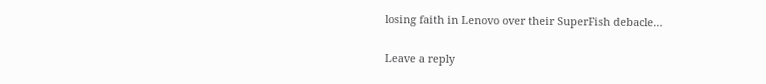losing faith in Lenovo over their SuperFish debacle…

Leave a reply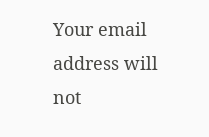Your email address will not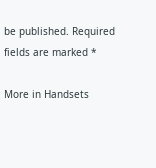be published. Required fields are marked *

More in Handsets